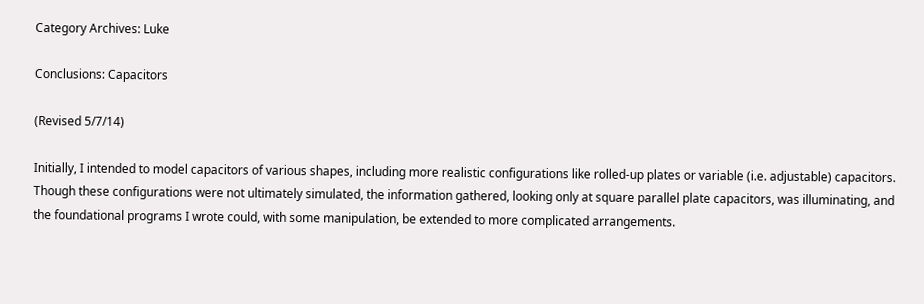Category Archives: Luke

Conclusions: Capacitors

(Revised 5/7/14)

Initially, I intended to model capacitors of various shapes, including more realistic configurations like rolled-up plates or variable (i.e. adjustable) capacitors. Though these configurations were not ultimately simulated, the information gathered, looking only at square parallel plate capacitors, was illuminating, and the foundational programs I wrote could, with some manipulation, be extended to more complicated arrangements.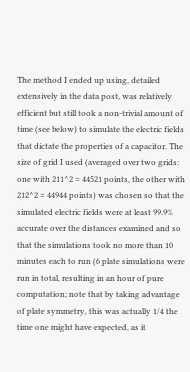The method I ended up using, detailed extensively in the data post, was relatively efficient but still took a non-trivial amount of time (see below) to simulate the electric fields that dictate the properties of a capacitor. The size of grid I used (averaged over two grids: one with 211^2 = 44521 points, the other with 212^2 = 44944 points) was chosen so that the simulated electric fields were at least 99.9% accurate over the distances examined and so that the simulations took no more than 10 minutes each to run (6 plate simulations were run in total, resulting in an hour of pure computation; note that by taking advantage of plate symmetry, this was actually 1/4 the time one might have expected, as it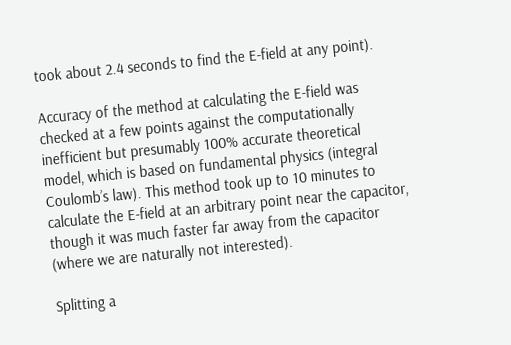took about 2.4 seconds to find the E-field at any point).

Accuracy of the method at calculating the E-field was checked at a few points against the computationally inefficient but presumably 100% accurate theoretical model, which is based on fundamental physics (integral Coulomb’s law). This method took up to 10 minutes to calculate the E-field at an arbitrary point near the capacitor, though it was much faster far away from the capacitor (where we are naturally not interested).

Splitting a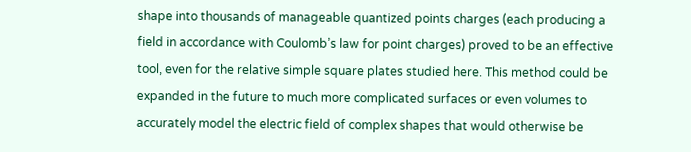shape into thousands of manageable quantized points charges (each producing a field in accordance with Coulomb’s law for point charges) proved to be an effective tool, even for the relative simple square plates studied here. This method could be expanded in the future to much more complicated surfaces or even volumes to accurately model the electric field of complex shapes that would otherwise be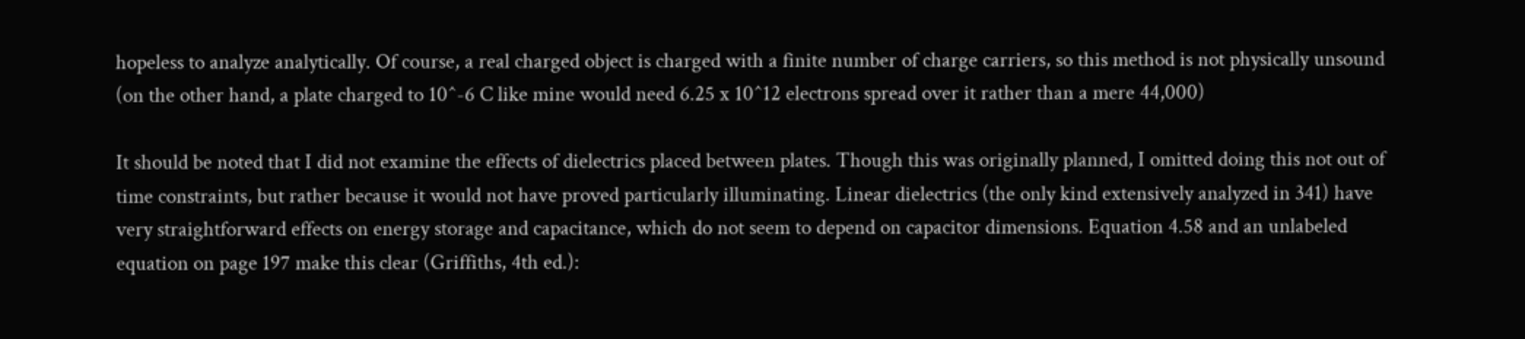hopeless to analyze analytically. Of course, a real charged object is charged with a finite number of charge carriers, so this method is not physically unsound (on the other hand, a plate charged to 10^-6 C like mine would need 6.25 x 10^12 electrons spread over it rather than a mere 44,000)

It should be noted that I did not examine the effects of dielectrics placed between plates. Though this was originally planned, I omitted doing this not out of time constraints, but rather because it would not have proved particularly illuminating. Linear dielectrics (the only kind extensively analyzed in 341) have very straightforward effects on energy storage and capacitance, which do not seem to depend on capacitor dimensions. Equation 4.58 and an unlabeled equation on page 197 make this clear (Griffiths, 4th ed.):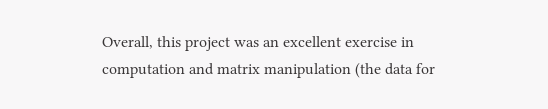Overall, this project was an excellent exercise in computation and matrix manipulation (the data for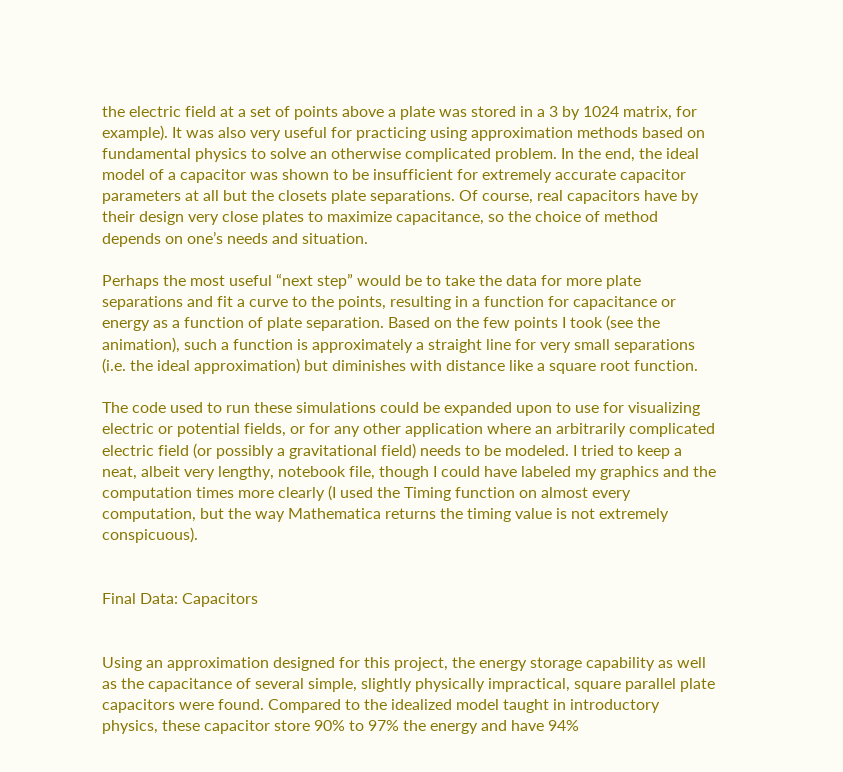the electric field at a set of points above a plate was stored in a 3 by 1024 matrix, for example). It was also very useful for practicing using approximation methods based on fundamental physics to solve an otherwise complicated problem. In the end, the ideal model of a capacitor was shown to be insufficient for extremely accurate capacitor parameters at all but the closets plate separations. Of course, real capacitors have by their design very close plates to maximize capacitance, so the choice of method depends on one’s needs and situation.

Perhaps the most useful “next step” would be to take the data for more plate separations and fit a curve to the points, resulting in a function for capacitance or energy as a function of plate separation. Based on the few points I took (see the animation), such a function is approximately a straight line for very small separations (i.e. the ideal approximation) but diminishes with distance like a square root function.

The code used to run these simulations could be expanded upon to use for visualizing electric or potential fields, or for any other application where an arbitrarily complicated electric field (or possibly a gravitational field) needs to be modeled. I tried to keep a neat, albeit very lengthy, notebook file, though I could have labeled my graphics and the computation times more clearly (I used the Timing function on almost every computation, but the way Mathematica returns the timing value is not extremely conspicuous).


Final Data: Capacitors


Using an approximation designed for this project, the energy storage capability as well as the capacitance of several simple, slightly physically impractical, square parallel plate capacitors were found. Compared to the idealized model taught in introductory physics, these capacitor store 90% to 97% the energy and have 94%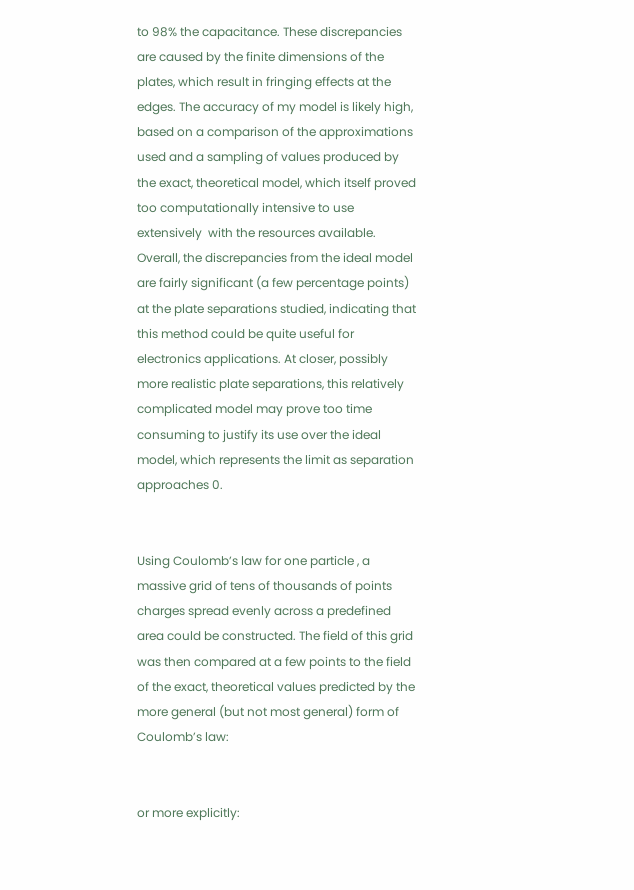to 98% the capacitance. These discrepancies are caused by the finite dimensions of the plates, which result in fringing effects at the edges. The accuracy of my model is likely high, based on a comparison of the approximations used and a sampling of values produced by the exact, theoretical model, which itself proved too computationally intensive to use extensively  with the resources available. Overall, the discrepancies from the ideal model are fairly significant (a few percentage points) at the plate separations studied, indicating that this method could be quite useful for electronics applications. At closer, possibly more realistic plate separations, this relatively complicated model may prove too time consuming to justify its use over the ideal model, which represents the limit as separation approaches 0.


Using Coulomb’s law for one particle , a massive grid of tens of thousands of points charges spread evenly across a predefined area could be constructed. The field of this grid was then compared at a few points to the field of the exact, theoretical values predicted by the more general (but not most general) form of Coulomb’s law:


or more explicitly: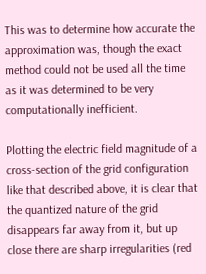This was to determine how accurate the approximation was, though the exact method could not be used all the time as it was determined to be very computationally inefficient.

Plotting the electric field magnitude of a cross-section of the grid configuration like that described above, it is clear that the quantized nature of the grid disappears far away from it, but up close there are sharp irregularities (red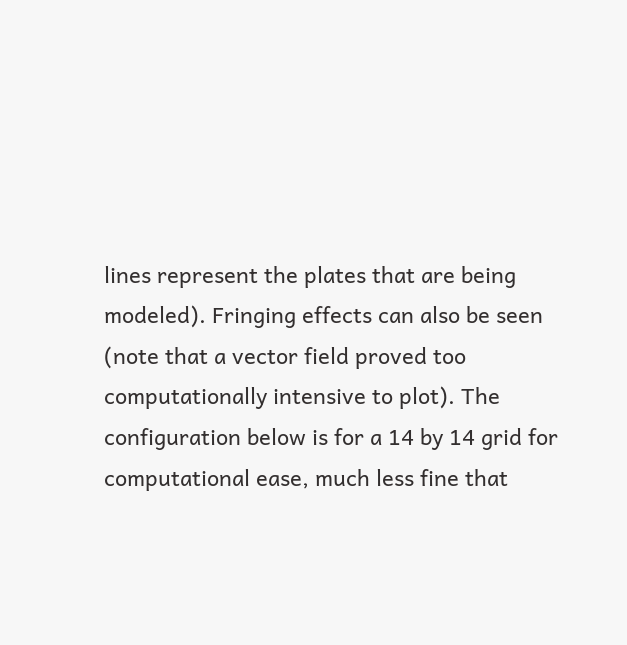lines represent the plates that are being modeled). Fringing effects can also be seen (note that a vector field proved too computationally intensive to plot). The configuration below is for a 14 by 14 grid for computational ease, much less fine that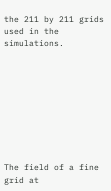the 211 by 211 grids used in the simulations.









The field of a fine grid at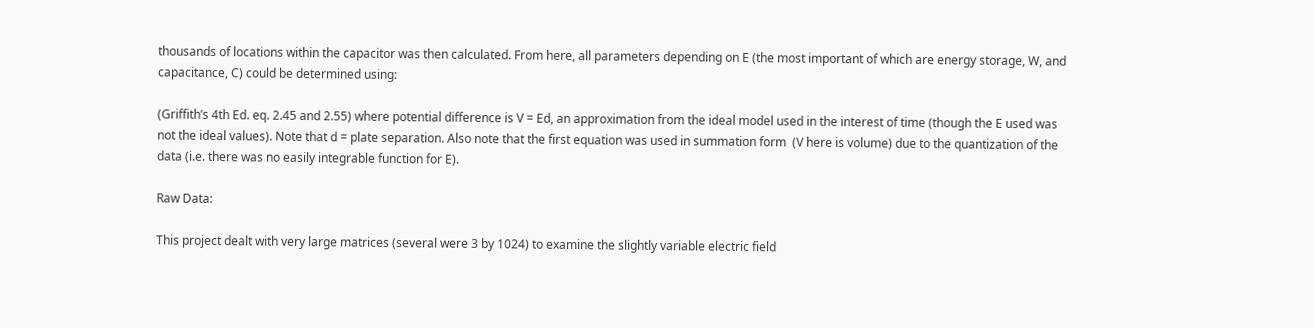thousands of locations within the capacitor was then calculated. From here, all parameters depending on E (the most important of which are energy storage, W, and capacitance, C) could be determined using:

(Griffith’s 4th Ed. eq. 2.45 and 2.55) where potential difference is V = Ed, an approximation from the ideal model used in the interest of time (though the E used was not the ideal values). Note that d = plate separation. Also note that the first equation was used in summation form  (V here is volume) due to the quantization of the data (i.e. there was no easily integrable function for E).

Raw Data:

This project dealt with very large matrices (several were 3 by 1024) to examine the slightly variable electric field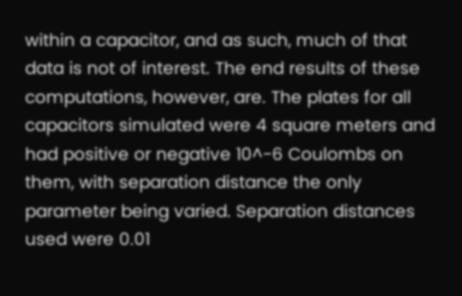within a capacitor, and as such, much of that data is not of interest. The end results of these computations, however, are. The plates for all capacitors simulated were 4 square meters and had positive or negative 10^-6 Coulombs on them, with separation distance the only parameter being varied. Separation distances used were 0.01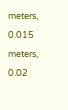meters, 0.015 meters, 0.02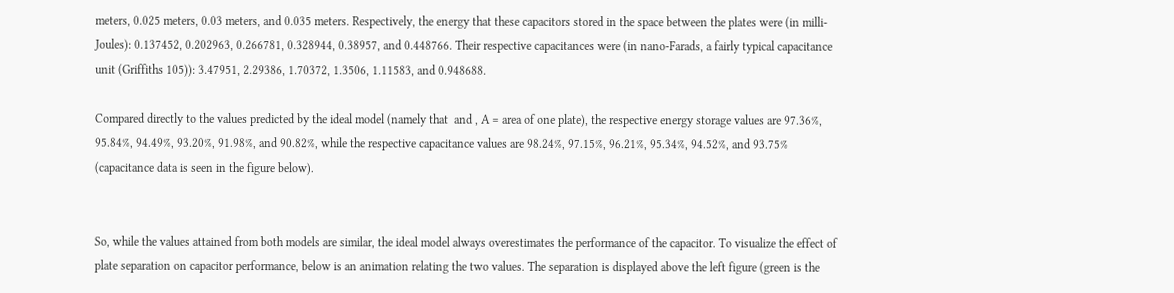meters, 0.025 meters, 0.03 meters, and 0.035 meters. Respectively, the energy that these capacitors stored in the space between the plates were (in milli-Joules): 0.137452, 0.202963, 0.266781, 0.328944, 0.38957, and 0.448766. Their respective capacitances were (in nano-Farads, a fairly typical capacitance unit (Griffiths 105)): 3.47951, 2.29386, 1.70372, 1.3506, 1.11583, and 0.948688.

Compared directly to the values predicted by the ideal model (namely that  and , A = area of one plate), the respective energy storage values are 97.36%, 95.84%, 94.49%, 93.20%, 91.98%, and 90.82%, while the respective capacitance values are 98.24%, 97.15%, 96.21%, 95.34%, 94.52%, and 93.75% (capacitance data is seen in the figure below).


So, while the values attained from both models are similar, the ideal model always overestimates the performance of the capacitor. To visualize the effect of plate separation on capacitor performance, below is an animation relating the two values. The separation is displayed above the left figure (green is the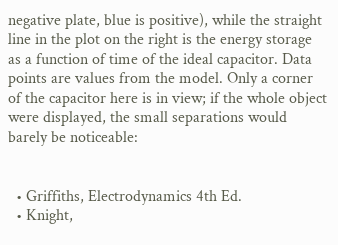negative plate, blue is positive), while the straight line in the plot on the right is the energy storage as a function of time of the ideal capacitor. Data points are values from the model. Only a corner of the capacitor here is in view; if the whole object were displayed, the small separations would barely be noticeable:


  • Griffiths, Electrodynamics 4th Ed.
  • Knight,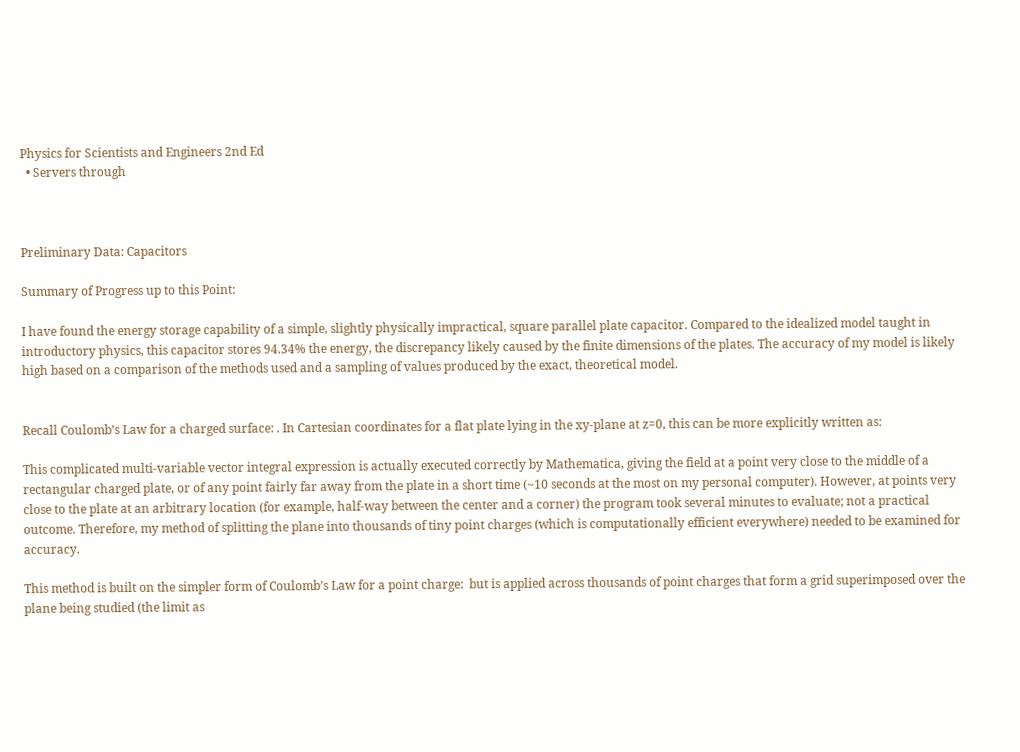Physics for Scientists and Engineers 2nd Ed
  • Servers through



Preliminary Data: Capacitors

Summary of Progress up to this Point:

I have found the energy storage capability of a simple, slightly physically impractical, square parallel plate capacitor. Compared to the idealized model taught in introductory physics, this capacitor stores 94.34% the energy, the discrepancy likely caused by the finite dimensions of the plates. The accuracy of my model is likely high based on a comparison of the methods used and a sampling of values produced by the exact, theoretical model.


Recall Coulomb’s Law for a charged surface: . In Cartesian coordinates for a flat plate lying in the xy-plane at z=0, this can be more explicitly written as:

This complicated multi-variable vector integral expression is actually executed correctly by Mathematica, giving the field at a point very close to the middle of a rectangular charged plate, or of any point fairly far away from the plate in a short time (~10 seconds at the most on my personal computer). However, at points very close to the plate at an arbitrary location (for example, half-way between the center and a corner) the program took several minutes to evaluate; not a practical outcome. Therefore, my method of splitting the plane into thousands of tiny point charges (which is computationally efficient everywhere) needed to be examined for accuracy.

This method is built on the simpler form of Coulomb’s Law for a point charge:  but is applied across thousands of point charges that form a grid superimposed over the plane being studied (the limit as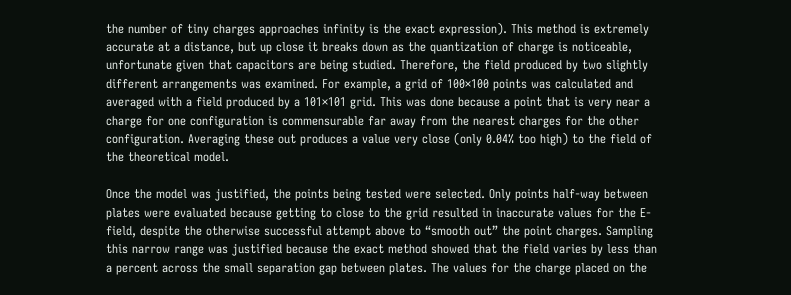the number of tiny charges approaches infinity is the exact expression). This method is extremely accurate at a distance, but up close it breaks down as the quantization of charge is noticeable, unfortunate given that capacitors are being studied. Therefore, the field produced by two slightly different arrangements was examined. For example, a grid of 100×100 points was calculated and averaged with a field produced by a 101×101 grid. This was done because a point that is very near a charge for one configuration is commensurable far away from the nearest charges for the other configuration. Averaging these out produces a value very close (only 0.04% too high) to the field of the theoretical model.

Once the model was justified, the points being tested were selected. Only points half-way between plates were evaluated because getting to close to the grid resulted in inaccurate values for the E-field, despite the otherwise successful attempt above to “smooth out” the point charges. Sampling this narrow range was justified because the exact method showed that the field varies by less than a percent across the small separation gap between plates. The values for the charge placed on the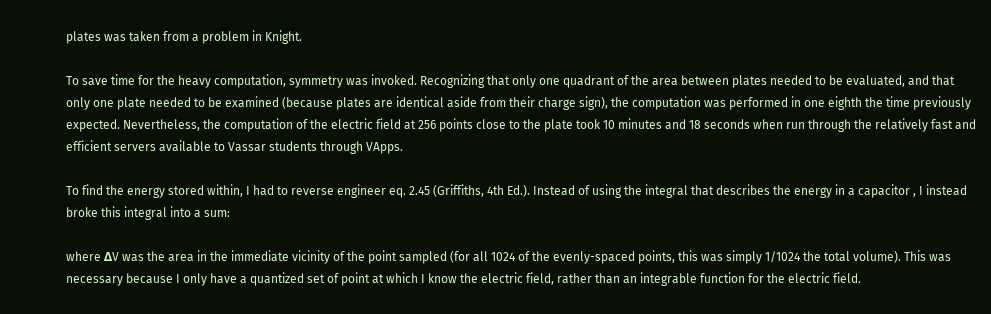plates was taken from a problem in Knight.

To save time for the heavy computation, symmetry was invoked. Recognizing that only one quadrant of the area between plates needed to be evaluated, and that only one plate needed to be examined (because plates are identical aside from their charge sign), the computation was performed in one eighth the time previously expected. Nevertheless, the computation of the electric field at 256 points close to the plate took 10 minutes and 18 seconds when run through the relatively fast and efficient servers available to Vassar students through VApps.

To find the energy stored within, I had to reverse engineer eq. 2.45 (Griffiths, 4th Ed.). Instead of using the integral that describes the energy in a capacitor , I instead broke this integral into a sum:

where ΔV was the area in the immediate vicinity of the point sampled (for all 1024 of the evenly-spaced points, this was simply 1/1024 the total volume). This was necessary because I only have a quantized set of point at which I know the electric field, rather than an integrable function for the electric field.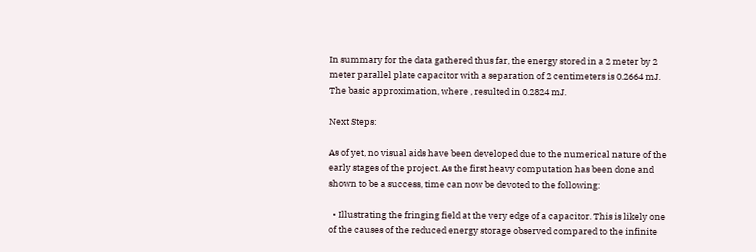In summary for the data gathered thus far, the energy stored in a 2 meter by 2 meter parallel plate capacitor with a separation of 2 centimeters is 0.2664 mJ. The basic approximation, where , resulted in 0.2824 mJ.

Next Steps:

As of yet, no visual aids have been developed due to the numerical nature of the early stages of the project. As the first heavy computation has been done and shown to be a success, time can now be devoted to the following:

  • Illustrating the fringing field at the very edge of a capacitor. This is likely one of the causes of the reduced energy storage observed compared to the infinite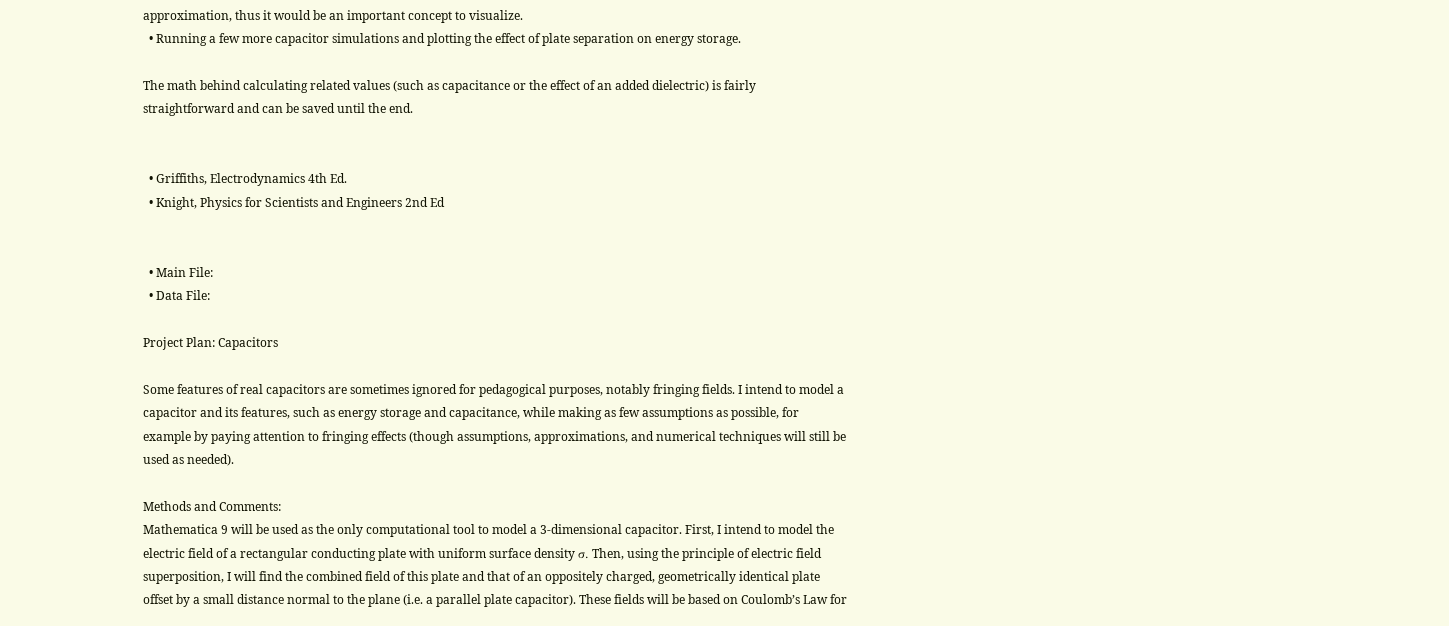approximation, thus it would be an important concept to visualize.
  • Running a few more capacitor simulations and plotting the effect of plate separation on energy storage.

The math behind calculating related values (such as capacitance or the effect of an added dielectric) is fairly straightforward and can be saved until the end.


  • Griffiths, Electrodynamics 4th Ed.
  • Knight, Physics for Scientists and Engineers 2nd Ed


  • Main File:
  • Data File:

Project Plan: Capacitors

Some features of real capacitors are sometimes ignored for pedagogical purposes, notably fringing fields. I intend to model a capacitor and its features, such as energy storage and capacitance, while making as few assumptions as possible, for example by paying attention to fringing effects (though assumptions, approximations, and numerical techniques will still be used as needed).

Methods and Comments:
Mathematica 9 will be used as the only computational tool to model a 3-dimensional capacitor. First, I intend to model the electric field of a rectangular conducting plate with uniform surface density σ. Then, using the principle of electric field superposition, I will find the combined field of this plate and that of an oppositely charged, geometrically identical plate offset by a small distance normal to the plane (i.e. a parallel plate capacitor). These fields will be based on Coulomb’s Law for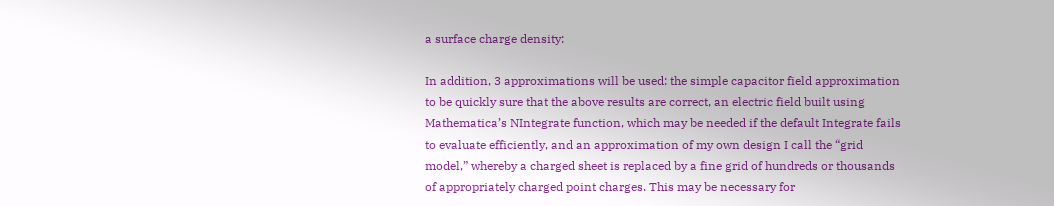a surface charge density:

In addition, 3 approximations will be used: the simple capacitor field approximation  to be quickly sure that the above results are correct, an electric field built using Mathematica’s NIntegrate function, which may be needed if the default Integrate fails to evaluate efficiently, and an approximation of my own design I call the “grid model,” whereby a charged sheet is replaced by a fine grid of hundreds or thousands of appropriately charged point charges. This may be necessary for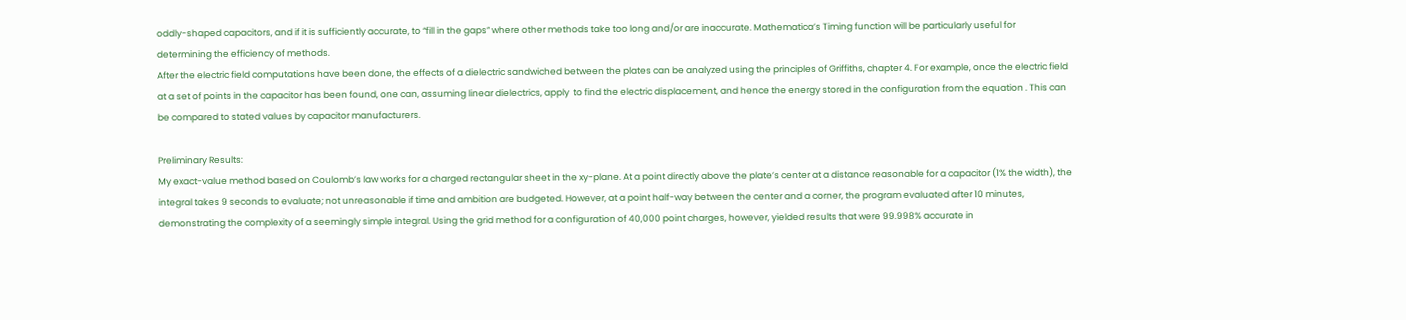oddly-shaped capacitors, and if it is sufficiently accurate, to “fill in the gaps” where other methods take too long and/or are inaccurate. Mathematica’s Timing function will be particularly useful for determining the efficiency of methods.
After the electric field computations have been done, the effects of a dielectric sandwiched between the plates can be analyzed using the principles of Griffiths, chapter 4. For example, once the electric field at a set of points in the capacitor has been found, one can, assuming linear dielectrics, apply  to find the electric displacement, and hence the energy stored in the configuration from the equation . This can be compared to stated values by capacitor manufacturers.

Preliminary Results:
My exact-value method based on Coulomb’s law works for a charged rectangular sheet in the xy-plane. At a point directly above the plate’s center at a distance reasonable for a capacitor (1% the width), the integral takes 9 seconds to evaluate; not unreasonable if time and ambition are budgeted. However, at a point half-way between the center and a corner, the program evaluated after 10 minutes, demonstrating the complexity of a seemingly simple integral. Using the grid method for a configuration of 40,000 point charges, however, yielded results that were 99.998% accurate in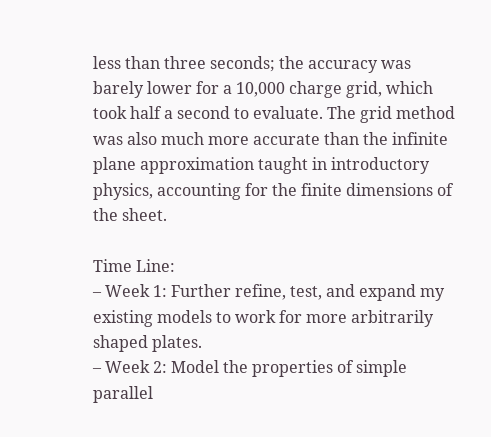less than three seconds; the accuracy was barely lower for a 10,000 charge grid, which took half a second to evaluate. The grid method was also much more accurate than the infinite plane approximation taught in introductory physics, accounting for the finite dimensions of the sheet.

Time Line:
– Week 1: Further refine, test, and expand my existing models to work for more arbitrarily shaped plates.
– Week 2: Model the properties of simple parallel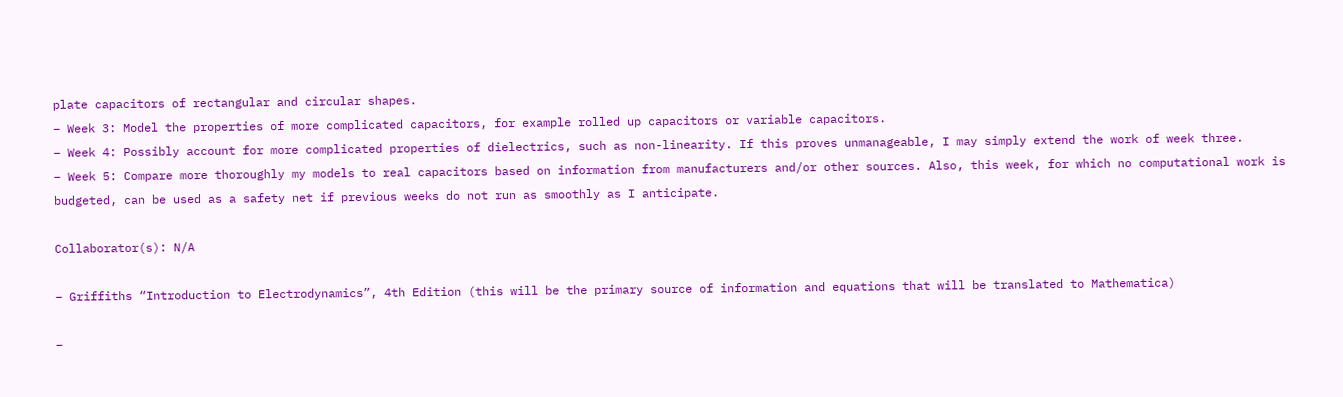plate capacitors of rectangular and circular shapes.
– Week 3: Model the properties of more complicated capacitors, for example rolled up capacitors or variable capacitors.
– Week 4: Possibly account for more complicated properties of dielectrics, such as non-linearity. If this proves unmanageable, I may simply extend the work of week three.
– Week 5: Compare more thoroughly my models to real capacitors based on information from manufacturers and/or other sources. Also, this week, for which no computational work is budgeted, can be used as a safety net if previous weeks do not run as smoothly as I anticipate.

Collaborator(s): N/A

– Griffiths “Introduction to Electrodynamics”, 4th Edition (this will be the primary source of information and equations that will be translated to Mathematica)

–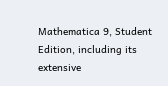Mathematica 9, Student Edition, including its extensive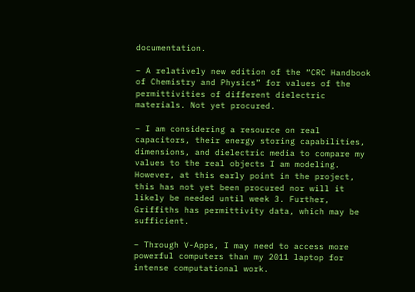documentation.

– A relatively new edition of the “CRC Handbook of Chemistry and Physics” for values of the permittivities of different dielectric materials. Not yet procured.

– I am considering a resource on real capacitors, their energy storing capabilities, dimensions, and dielectric media to compare my values to the real objects I am modeling. However, at this early point in the project, this has not yet been procured nor will it likely be needed until week 3. Further, Griffiths has permittivity data, which may be sufficient.

– Through V-Apps, I may need to access more powerful computers than my 2011 laptop for intense computational work.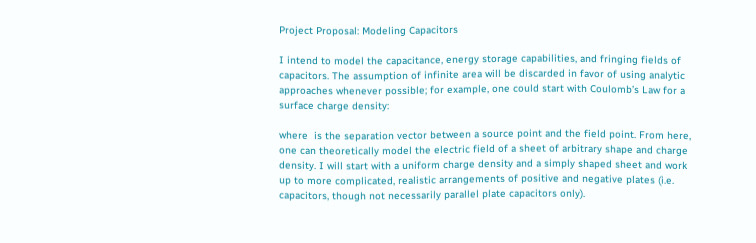Project Proposal: Modeling Capacitors

I intend to model the capacitance, energy storage capabilities, and fringing fields of capacitors. The assumption of infinite area will be discarded in favor of using analytic approaches whenever possible; for example, one could start with Coulomb’s Law for a surface charge density:

where  is the separation vector between a source point and the field point. From here, one can theoretically model the electric field of a sheet of arbitrary shape and charge density. I will start with a uniform charge density and a simply shaped sheet and work up to more complicated, realistic arrangements of positive and negative plates (i.e. capacitors, though not necessarily parallel plate capacitors only).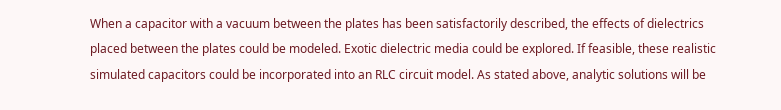When a capacitor with a vacuum between the plates has been satisfactorily described, the effects of dielectrics placed between the plates could be modeled. Exotic dielectric media could be explored. If feasible, these realistic simulated capacitors could be incorporated into an RLC circuit model. As stated above, analytic solutions will be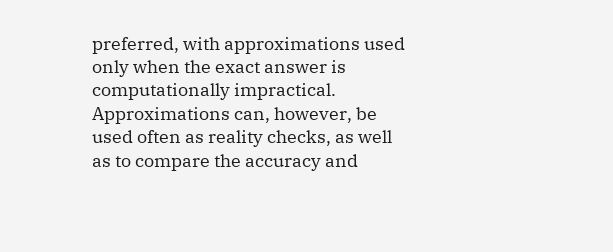preferred, with approximations used only when the exact answer is computationally impractical. Approximations can, however, be used often as reality checks, as well as to compare the accuracy and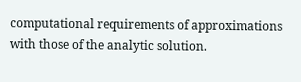computational requirements of approximations with those of the analytic solution.